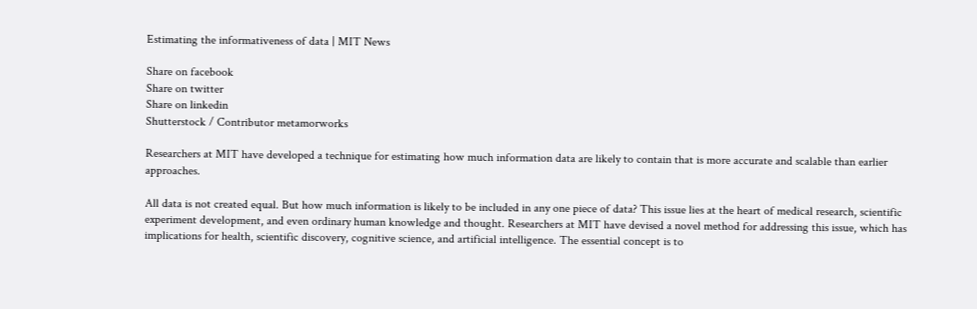Estimating the informativeness of data | MIT News

Share on facebook
Share on twitter
Share on linkedin
Shutterstock / Contributor metamorworks

Researchers at MIT have developed a technique for estimating how much information data are likely to contain that is more accurate and scalable than earlier approaches.

All data is not created equal. But how much information is likely to be included in any one piece of data? This issue lies at the heart of medical research, scientific experiment development, and even ordinary human knowledge and thought. Researchers at MIT have devised a novel method for addressing this issue, which has implications for health, scientific discovery, cognitive science, and artificial intelligence. The essential concept is to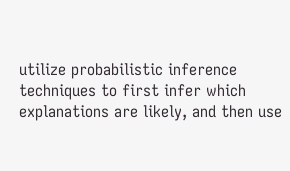utilize probabilistic inference techniques to first infer which explanations are likely, and then use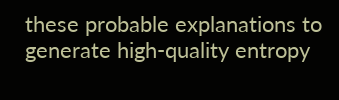these probable explanations to generate high-quality entropy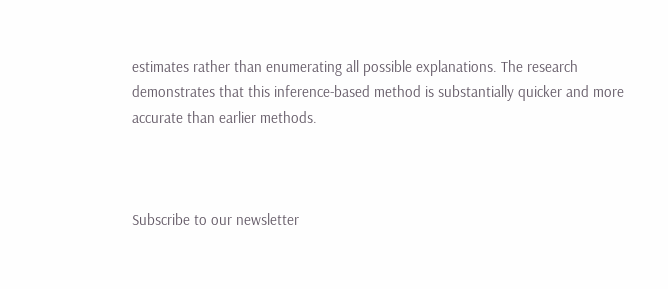estimates rather than enumerating all possible explanations. The research demonstrates that this inference-based method is substantially quicker and more accurate than earlier methods.



Subscribe to our newsletter